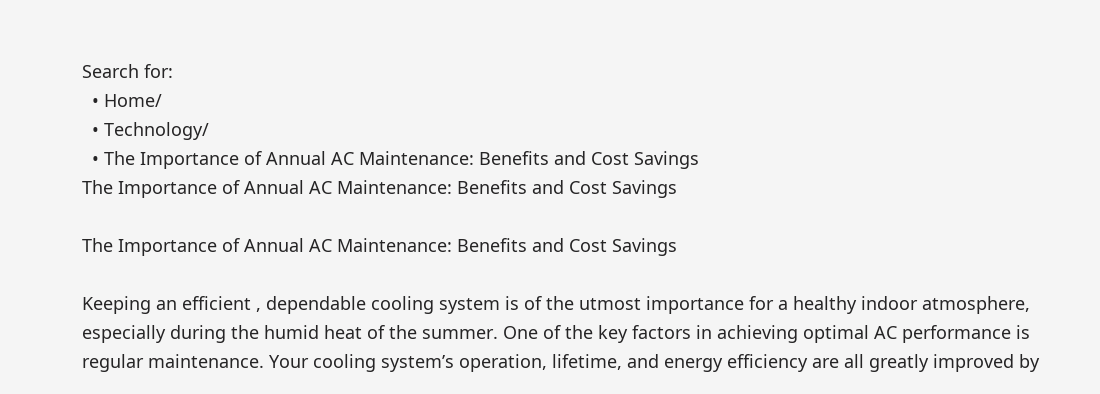Search for:
  • Home/
  • Technology/
  • The Importance of Annual AC Maintenance: Benefits and Cost Savings
The Importance of Annual AC Maintenance: Benefits and Cost Savings

The Importance of Annual AC Maintenance: Benefits and Cost Savings

Keeping an efficient , dependable cooling system is of the utmost importance for a healthy indoor atmosphere, especially during the humid heat of the summer. One of the key factors in achieving optimal AC performance is regular maintenance. Your cooling system’s operation, lifetime, and energy efficiency are all greatly improved by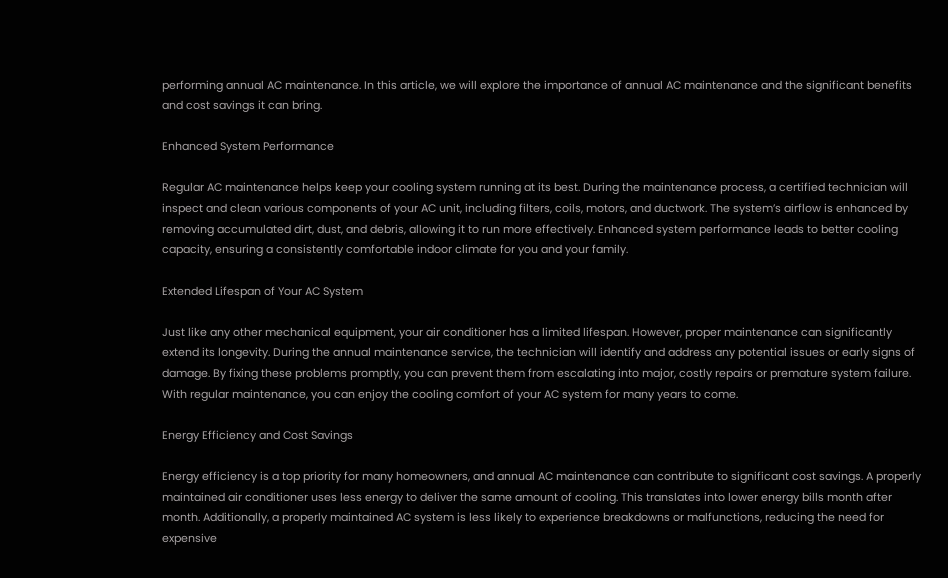performing annual AC maintenance. In this article, we will explore the importance of annual AC maintenance and the significant benefits and cost savings it can bring.

Enhanced System Performance

Regular AC maintenance helps keep your cooling system running at its best. During the maintenance process, a certified technician will inspect and clean various components of your AC unit, including filters, coils, motors, and ductwork. The system’s airflow is enhanced by removing accumulated dirt, dust, and debris, allowing it to run more effectively. Enhanced system performance leads to better cooling capacity, ensuring a consistently comfortable indoor climate for you and your family.

Extended Lifespan of Your AC System

Just like any other mechanical equipment, your air conditioner has a limited lifespan. However, proper maintenance can significantly extend its longevity. During the annual maintenance service, the technician will identify and address any potential issues or early signs of damage. By fixing these problems promptly, you can prevent them from escalating into major, costly repairs or premature system failure. With regular maintenance, you can enjoy the cooling comfort of your AC system for many years to come.

Energy Efficiency and Cost Savings

Energy efficiency is a top priority for many homeowners, and annual AC maintenance can contribute to significant cost savings. A properly maintained air conditioner uses less energy to deliver the same amount of cooling. This translates into lower energy bills month after month. Additionally, a properly maintained AC system is less likely to experience breakdowns or malfunctions, reducing the need for expensive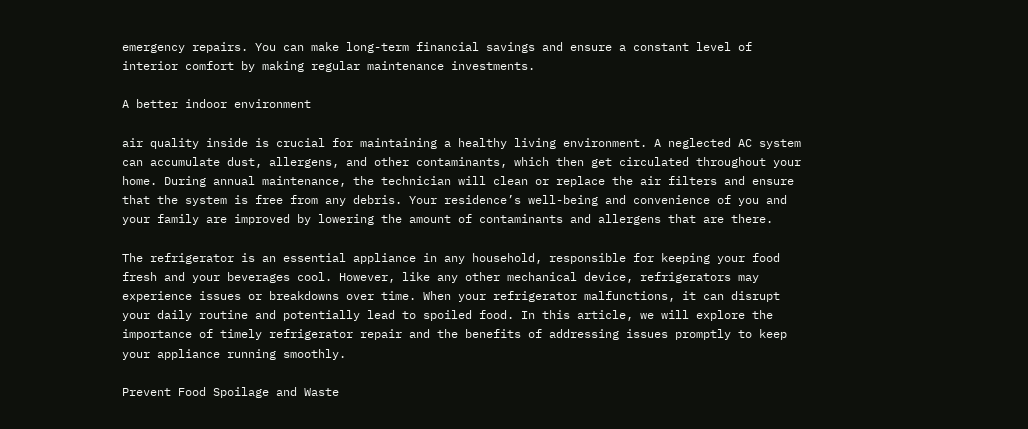emergency repairs. You can make long-term financial savings and ensure a constant level of interior comfort by making regular maintenance investments.

A better indoor environment

air quality inside is crucial for maintaining a healthy living environment. A neglected AC system can accumulate dust, allergens, and other contaminants, which then get circulated throughout your home. During annual maintenance, the technician will clean or replace the air filters and ensure that the system is free from any debris. Your residence’s well-being and convenience of you and your family are improved by lowering the amount of contaminants and allergens that are there.

The refrigerator is an essential appliance in any household, responsible for keeping your food fresh and your beverages cool. However, like any other mechanical device, refrigerators may experience issues or breakdowns over time. When your refrigerator malfunctions, it can disrupt your daily routine and potentially lead to spoiled food. In this article, we will explore the importance of timely refrigerator repair and the benefits of addressing issues promptly to keep your appliance running smoothly.

Prevent Food Spoilage and Waste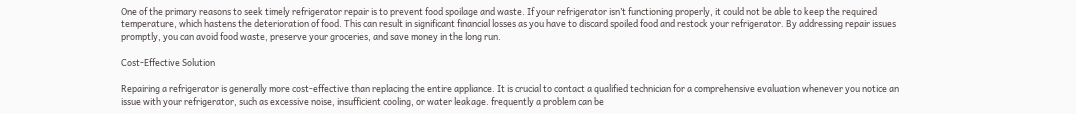One of the primary reasons to seek timely refrigerator repair is to prevent food spoilage and waste. If your refrigerator isn’t functioning properly, it could not be able to keep the required temperature, which hastens the deterioration of food. This can result in significant financial losses as you have to discard spoiled food and restock your refrigerator. By addressing repair issues promptly, you can avoid food waste, preserve your groceries, and save money in the long run.

Cost-Effective Solution

Repairing a refrigerator is generally more cost-effective than replacing the entire appliance. It is crucial to contact a qualified technician for a comprehensive evaluation whenever you notice an issue with your refrigerator, such as excessive noise, insufficient cooling, or water leakage. frequently a problem can be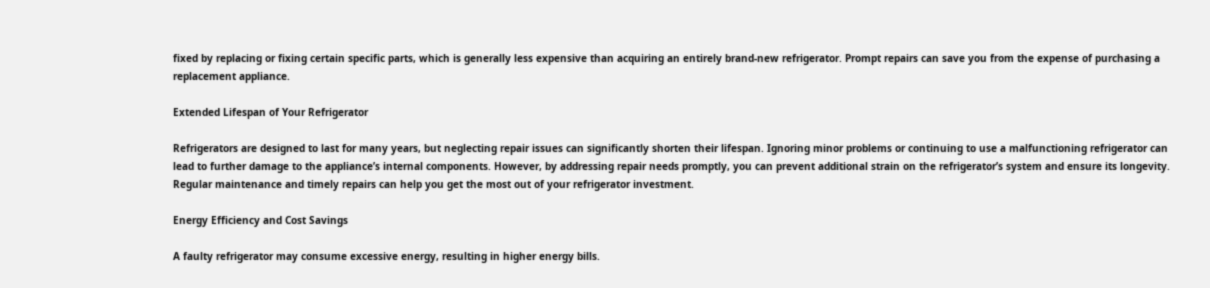fixed by replacing or fixing certain specific parts, which is generally less expensive than acquiring an entirely brand-new refrigerator. Prompt repairs can save you from the expense of purchasing a replacement appliance.

Extended Lifespan of Your Refrigerator

Refrigerators are designed to last for many years, but neglecting repair issues can significantly shorten their lifespan. Ignoring minor problems or continuing to use a malfunctioning refrigerator can lead to further damage to the appliance’s internal components. However, by addressing repair needs promptly, you can prevent additional strain on the refrigerator’s system and ensure its longevity. Regular maintenance and timely repairs can help you get the most out of your refrigerator investment.

Energy Efficiency and Cost Savings

A faulty refrigerator may consume excessive energy, resulting in higher energy bills.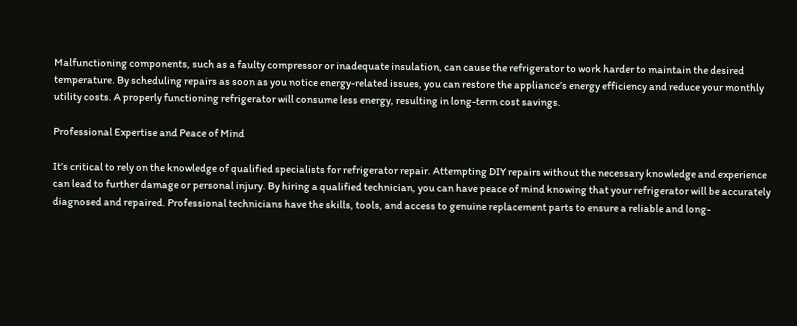Malfunctioning components, such as a faulty compressor or inadequate insulation, can cause the refrigerator to work harder to maintain the desired temperature. By scheduling repairs as soon as you notice energy-related issues, you can restore the appliance’s energy efficiency and reduce your monthly utility costs. A properly functioning refrigerator will consume less energy, resulting in long-term cost savings.

Professional Expertise and Peace of Mind

It’s critical to rely on the knowledge of qualified specialists for refrigerator repair. Attempting DIY repairs without the necessary knowledge and experience can lead to further damage or personal injury. By hiring a qualified technician, you can have peace of mind knowing that your refrigerator will be accurately diagnosed and repaired. Professional technicians have the skills, tools, and access to genuine replacement parts to ensure a reliable and long-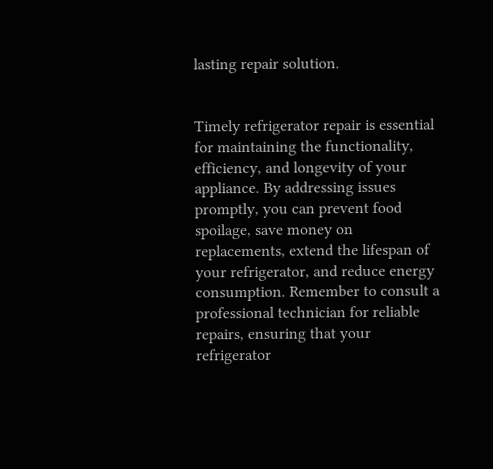lasting repair solution.


Timely refrigerator repair is essential for maintaining the functionality, efficiency, and longevity of your appliance. By addressing issues promptly, you can prevent food spoilage, save money on replacements, extend the lifespan of your refrigerator, and reduce energy consumption. Remember to consult a professional technician for reliable repairs, ensuring that your refrigerator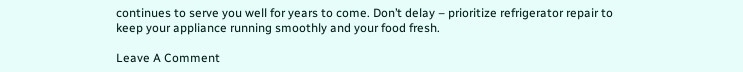continues to serve you well for years to come. Don’t delay – prioritize refrigerator repair to keep your appliance running smoothly and your food fresh.

Leave A Comment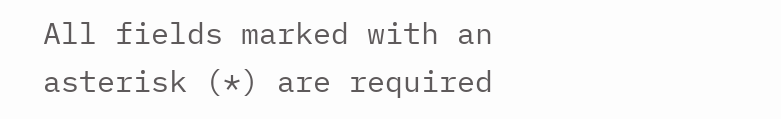All fields marked with an asterisk (*) are required